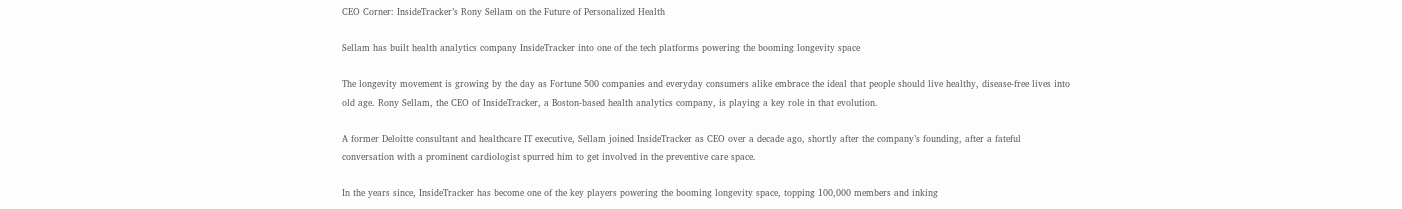CEO Corner: InsideTracker’s Rony Sellam on the Future of Personalized Health

Sellam has built health analytics company InsideTracker into one of the tech platforms powering the booming longevity space

The longevity movement is growing by the day as Fortune 500 companies and everyday consumers alike embrace the ideal that people should live healthy, disease-free lives into old age. Rony Sellam, the CEO of InsideTracker, a Boston-based health analytics company, is playing a key role in that evolution.

A former Deloitte consultant and healthcare IT executive, Sellam joined InsideTracker as CEO over a decade ago, shortly after the company’s founding, after a fateful conversation with a prominent cardiologist spurred him to get involved in the preventive care space.

In the years since, InsideTracker has become one of the key players powering the booming longevity space, topping 100,000 members and inking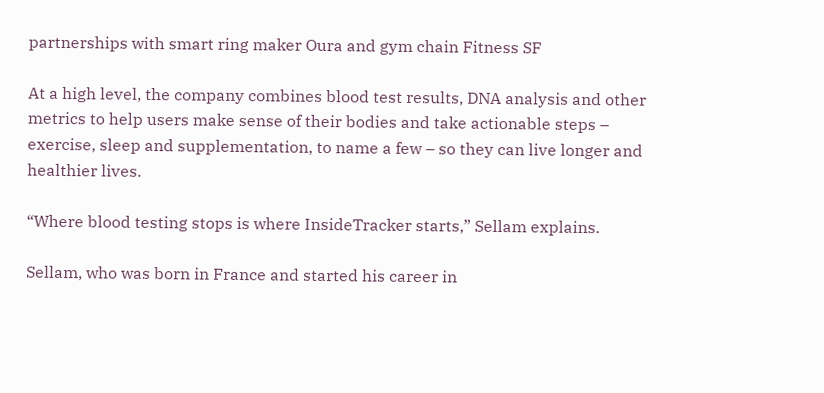partnerships with smart ring maker Oura and gym chain Fitness SF

At a high level, the company combines blood test results, DNA analysis and other metrics to help users make sense of their bodies and take actionable steps – exercise, sleep and supplementation, to name a few – so they can live longer and healthier lives.

“Where blood testing stops is where InsideTracker starts,” Sellam explains.

Sellam, who was born in France and started his career in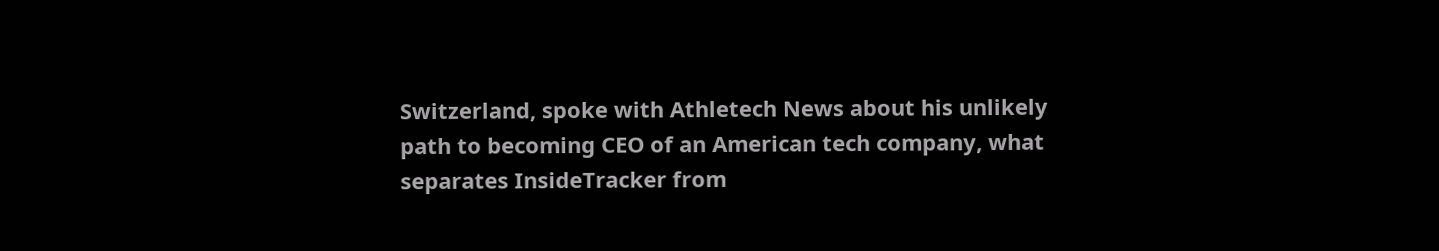Switzerland, spoke with Athletech News about his unlikely path to becoming CEO of an American tech company, what separates InsideTracker from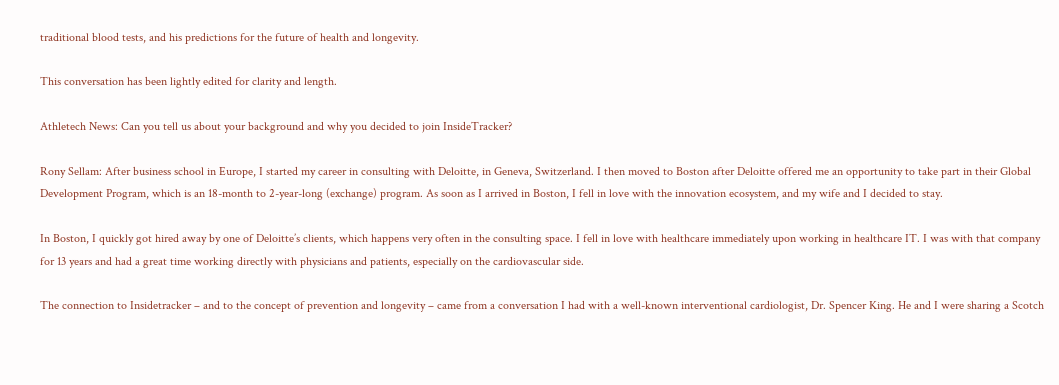traditional blood tests, and his predictions for the future of health and longevity.

This conversation has been lightly edited for clarity and length.

Athletech News: Can you tell us about your background and why you decided to join InsideTracker?

Rony Sellam: After business school in Europe, I started my career in consulting with Deloitte, in Geneva, Switzerland. I then moved to Boston after Deloitte offered me an opportunity to take part in their Global Development Program, which is an 18-month to 2-year-long (exchange) program. As soon as I arrived in Boston, I fell in love with the innovation ecosystem, and my wife and I decided to stay.

In Boston, I quickly got hired away by one of Deloitte’s clients, which happens very often in the consulting space. I fell in love with healthcare immediately upon working in healthcare IT. I was with that company for 13 years and had a great time working directly with physicians and patients, especially on the cardiovascular side.

The connection to Insidetracker – and to the concept of prevention and longevity – came from a conversation I had with a well-known interventional cardiologist, Dr. Spencer King. He and I were sharing a Scotch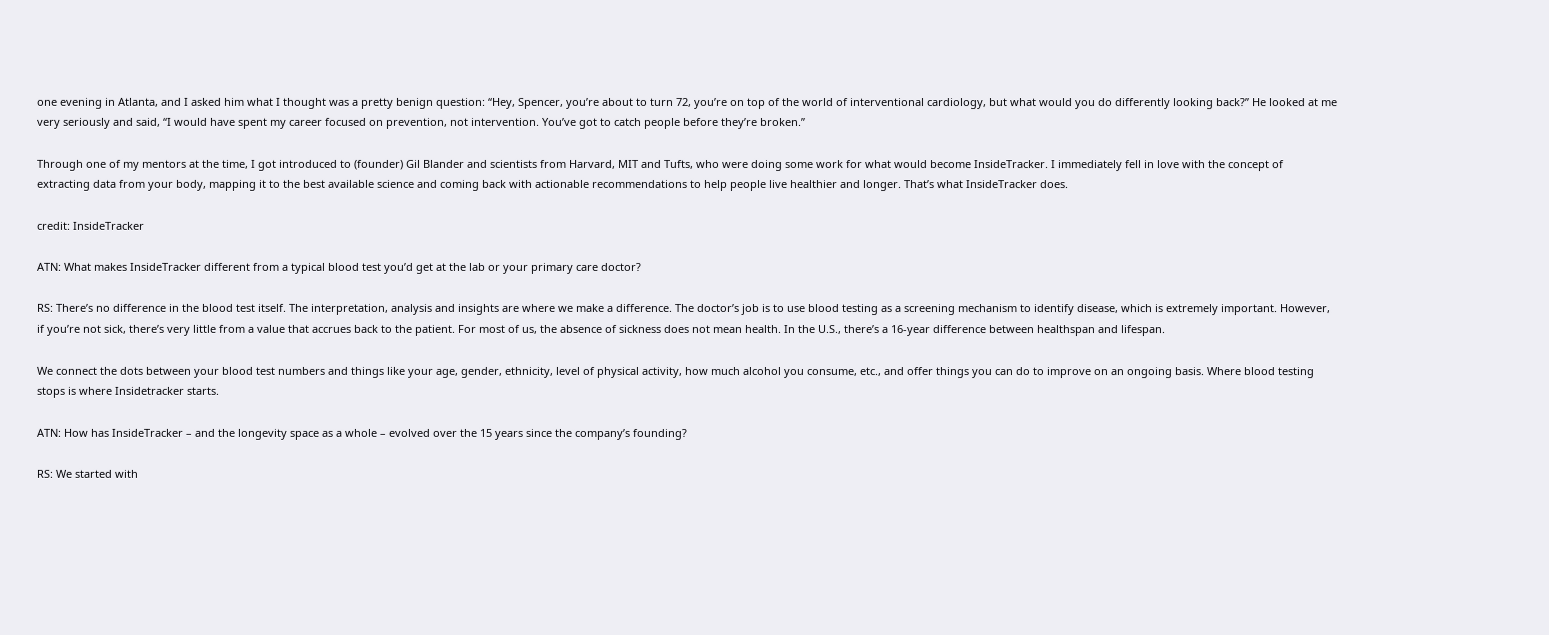one evening in Atlanta, and I asked him what I thought was a pretty benign question: “Hey, Spencer, you’re about to turn 72, you’re on top of the world of interventional cardiology, but what would you do differently looking back?” He looked at me very seriously and said, “I would have spent my career focused on prevention, not intervention. You’ve got to catch people before they’re broken.”

Through one of my mentors at the time, I got introduced to (founder) Gil Blander and scientists from Harvard, MIT and Tufts, who were doing some work for what would become InsideTracker. I immediately fell in love with the concept of extracting data from your body, mapping it to the best available science and coming back with actionable recommendations to help people live healthier and longer. That’s what InsideTracker does.

credit: InsideTracker

ATN: What makes InsideTracker different from a typical blood test you’d get at the lab or your primary care doctor?

RS: There’s no difference in the blood test itself. The interpretation, analysis and insights are where we make a difference. The doctor’s job is to use blood testing as a screening mechanism to identify disease, which is extremely important. However, if you’re not sick, there’s very little from a value that accrues back to the patient. For most of us, the absence of sickness does not mean health. In the U.S., there’s a 16-year difference between healthspan and lifespan.

We connect the dots between your blood test numbers and things like your age, gender, ethnicity, level of physical activity, how much alcohol you consume, etc., and offer things you can do to improve on an ongoing basis. Where blood testing stops is where Insidetracker starts.

ATN: How has InsideTracker – and the longevity space as a whole – evolved over the 15 years since the company’s founding?

RS: We started with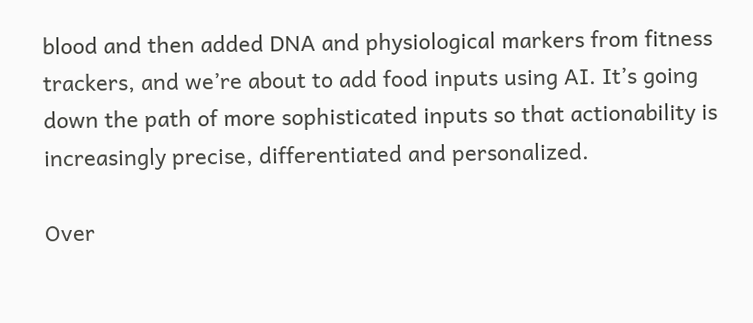blood and then added DNA and physiological markers from fitness trackers, and we’re about to add food inputs using AI. It’s going down the path of more sophisticated inputs so that actionability is increasingly precise, differentiated and personalized.

Over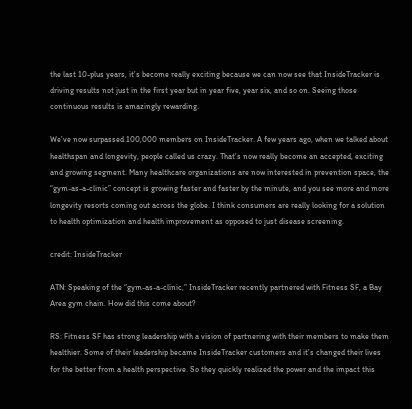the last 10-plus years, it’s become really exciting because we can now see that InsideTracker is driving results not just in the first year but in year five, year six, and so on. Seeing those continuous results is amazingly rewarding.

We’ve now surpassed 100,000 members on InsideTracker. A few years ago, when we talked about healthspan and longevity, people called us crazy. That’s now really become an accepted, exciting and growing segment. Many healthcare organizations are now interested in prevention space, the “gym-as-a-clinic” concept is growing faster and faster by the minute, and you see more and more longevity resorts coming out across the globe. I think consumers are really looking for a solution to health optimization and health improvement as opposed to just disease screening.

credit: InsideTracker

ATN: Speaking of the “gym-as-a-clinic,” InsideTracker recently partnered with Fitness SF, a Bay Area gym chain. How did this come about?

RS: Fitness SF has strong leadership with a vision of partnering with their members to make them healthier. Some of their leadership became InsideTracker customers and it’s changed their lives for the better from a health perspective. So they quickly realized the power and the impact this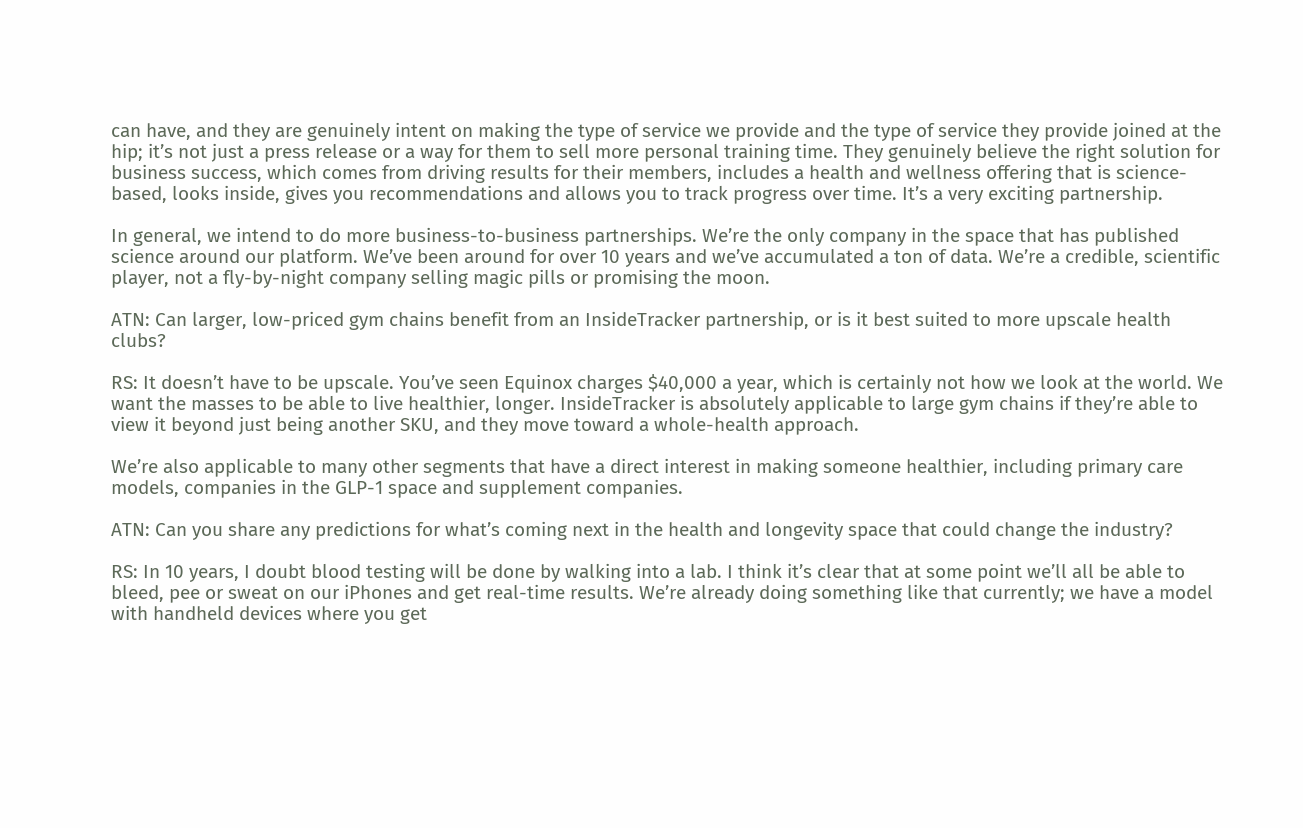can have, and they are genuinely intent on making the type of service we provide and the type of service they provide joined at the hip; it’s not just a press release or a way for them to sell more personal training time. They genuinely believe the right solution for business success, which comes from driving results for their members, includes a health and wellness offering that is science-based, looks inside, gives you recommendations and allows you to track progress over time. It’s a very exciting partnership.

In general, we intend to do more business-to-business partnerships. We’re the only company in the space that has published science around our platform. We’ve been around for over 10 years and we’ve accumulated a ton of data. We’re a credible, scientific player, not a fly-by-night company selling magic pills or promising the moon.

ATN: Can larger, low-priced gym chains benefit from an InsideTracker partnership, or is it best suited to more upscale health clubs?

RS: It doesn’t have to be upscale. You’ve seen Equinox charges $40,000 a year, which is certainly not how we look at the world. We want the masses to be able to live healthier, longer. InsideTracker is absolutely applicable to large gym chains if they’re able to view it beyond just being another SKU, and they move toward a whole-health approach.

We’re also applicable to many other segments that have a direct interest in making someone healthier, including primary care models, companies in the GLP-1 space and supplement companies.

ATN: Can you share any predictions for what’s coming next in the health and longevity space that could change the industry?

RS: In 10 years, I doubt blood testing will be done by walking into a lab. I think it’s clear that at some point we’ll all be able to bleed, pee or sweat on our iPhones and get real-time results. We’re already doing something like that currently; we have a model with handheld devices where you get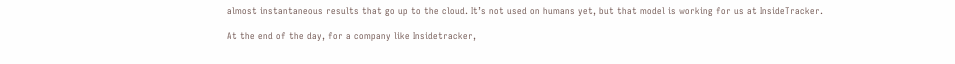almost instantaneous results that go up to the cloud. It’s not used on humans yet, but that model is working for us at InsideTracker.

At the end of the day, for a company like Insidetracker,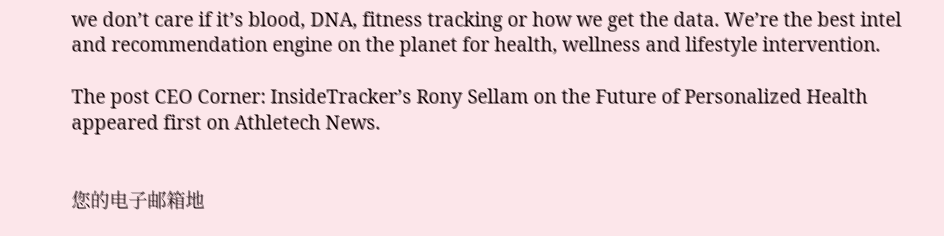we don’t care if it’s blood, DNA, fitness tracking or how we get the data. We’re the best intel and recommendation engine on the planet for health, wellness and lifestyle intervention.

The post CEO Corner: InsideTracker’s Rony Sellam on the Future of Personalized Health appeared first on Athletech News.


您的电子邮箱地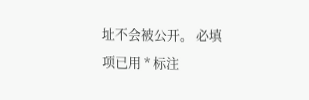址不会被公开。 必填项已用 * 标注